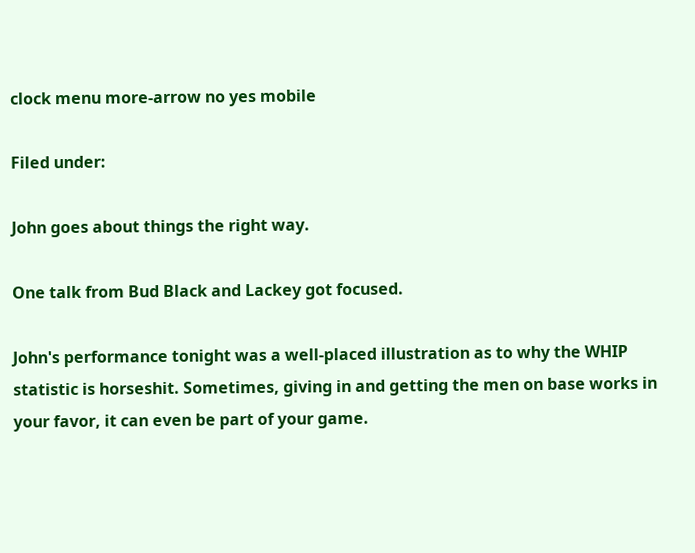clock menu more-arrow no yes mobile

Filed under:

John goes about things the right way.

One talk from Bud Black and Lackey got focused.

John's performance tonight was a well-placed illustration as to why the WHIP statistic is horseshit. Sometimes, giving in and getting the men on base works in your favor, it can even be part of your game.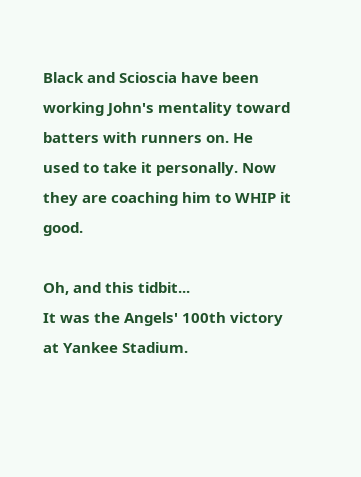Black and Scioscia have been working John's mentality toward batters with runners on. He used to take it personally. Now they are coaching him to WHIP it good.

Oh, and this tidbit...
It was the Angels' 100th victory at Yankee Stadium.